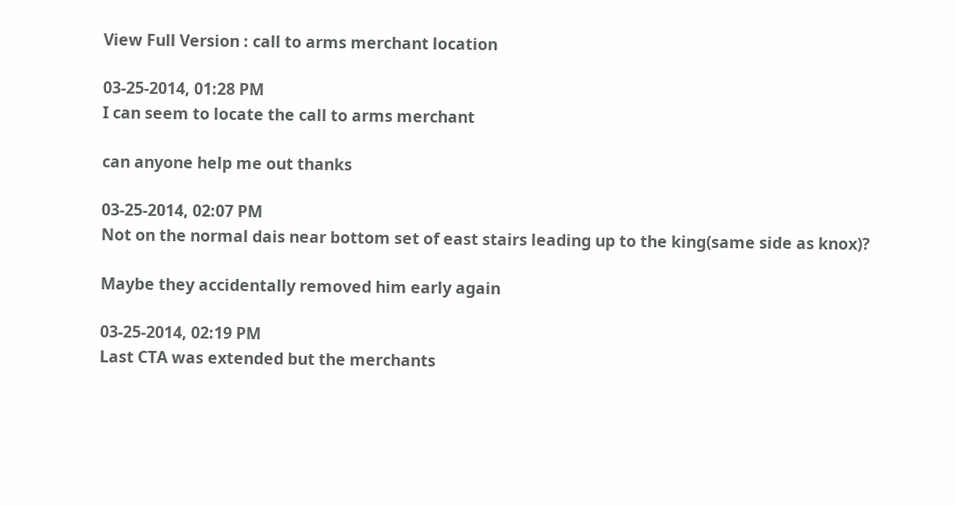View Full Version : call to arms merchant location

03-25-2014, 01:28 PM
I can seem to locate the call to arms merchant

can anyone help me out thanks

03-25-2014, 02:07 PM
Not on the normal dais near bottom set of east stairs leading up to the king(same side as knox)?

Maybe they accidentally removed him early again

03-25-2014, 02:19 PM
Last CTA was extended but the merchants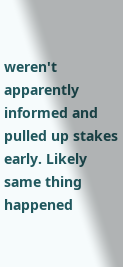weren't apparently informed and pulled up stakes early. Likely same thing happened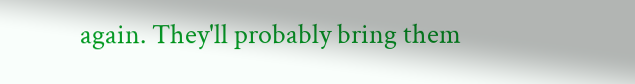again. They'll probably bring them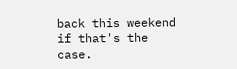back this weekend if that's the case.